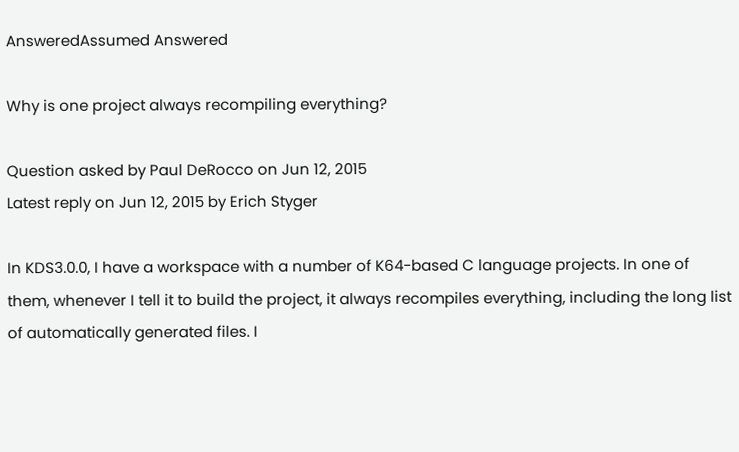AnsweredAssumed Answered

Why is one project always recompiling everything?

Question asked by Paul DeRocco on Jun 12, 2015
Latest reply on Jun 12, 2015 by Erich Styger

In KDS3.0.0, I have a workspace with a number of K64-based C language projects. In one of them, whenever I tell it to build the project, it always recompiles everything, including the long list of automatically generated files. I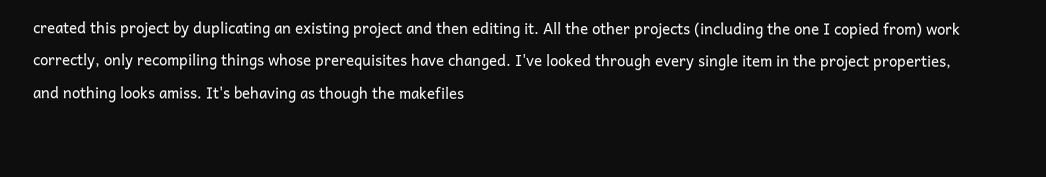created this project by duplicating an existing project and then editing it. All the other projects (including the one I copied from) work correctly, only recompiling things whose prerequisites have changed. I've looked through every single item in the project properties, and nothing looks amiss. It's behaving as though the makefiles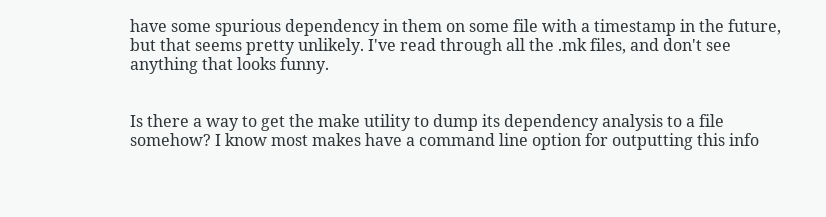have some spurious dependency in them on some file with a timestamp in the future, but that seems pretty unlikely. I've read through all the .mk files, and don't see anything that looks funny.


Is there a way to get the make utility to dump its dependency analysis to a file somehow? I know most makes have a command line option for outputting this info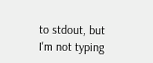to stdout, but I'm not typing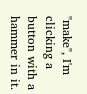"make", I'm clicking a button with a hammer in it.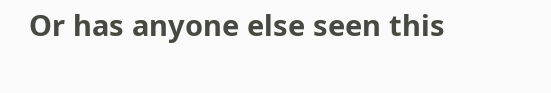Or has anyone else seen this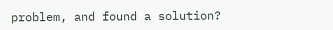problem, and found a solution?